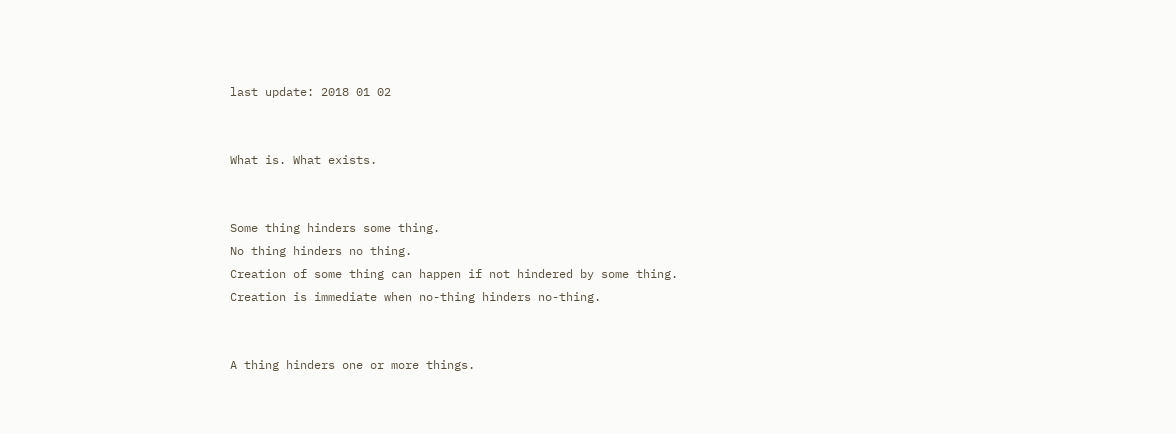last update: 2018 01 02


What is. What exists.


Some thing hinders some thing.
No thing hinders no thing.
Creation of some thing can happen if not hindered by some thing.
Creation is immediate when no-thing hinders no-thing.


A thing hinders one or more things.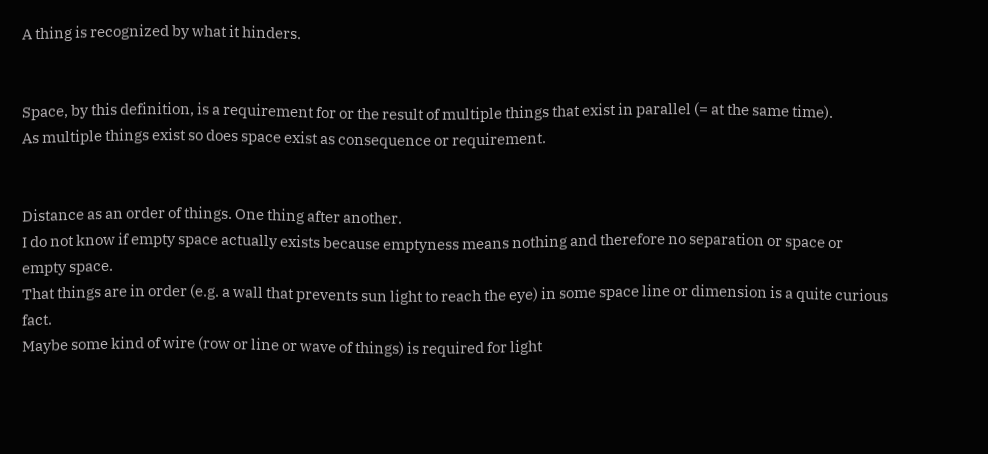A thing is recognized by what it hinders.


Space, by this definition, is a requirement for or the result of multiple things that exist in parallel (= at the same time).
As multiple things exist so does space exist as consequence or requirement.


Distance as an order of things. One thing after another.
I do not know if empty space actually exists because emptyness means nothing and therefore no separation or space or empty space.
That things are in order (e.g. a wall that prevents sun light to reach the eye) in some space line or dimension is a quite curious fact.
Maybe some kind of wire (row or line or wave of things) is required for light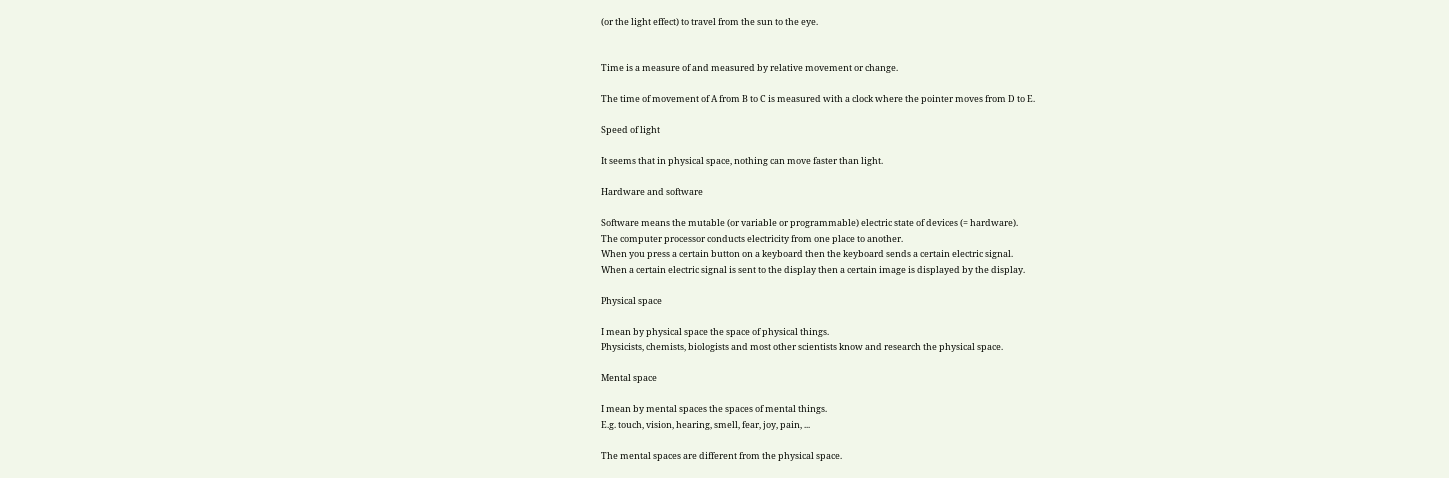(or the light effect) to travel from the sun to the eye.


Time is a measure of and measured by relative movement or change.

The time of movement of A from B to C is measured with a clock where the pointer moves from D to E.

Speed of light

It seems that in physical space, nothing can move faster than light.

Hardware and software

Software means the mutable (or variable or programmable) electric state of devices (= hardware).
The computer processor conducts electricity from one place to another.
When you press a certain button on a keyboard then the keyboard sends a certain electric signal.
When a certain electric signal is sent to the display then a certain image is displayed by the display.

Physical space

I mean by physical space the space of physical things.
Physicists, chemists, biologists and most other scientists know and research the physical space.

Mental space

I mean by mental spaces the spaces of mental things.
E.g. touch, vision, hearing, smell, fear, joy, pain, ...

The mental spaces are different from the physical space.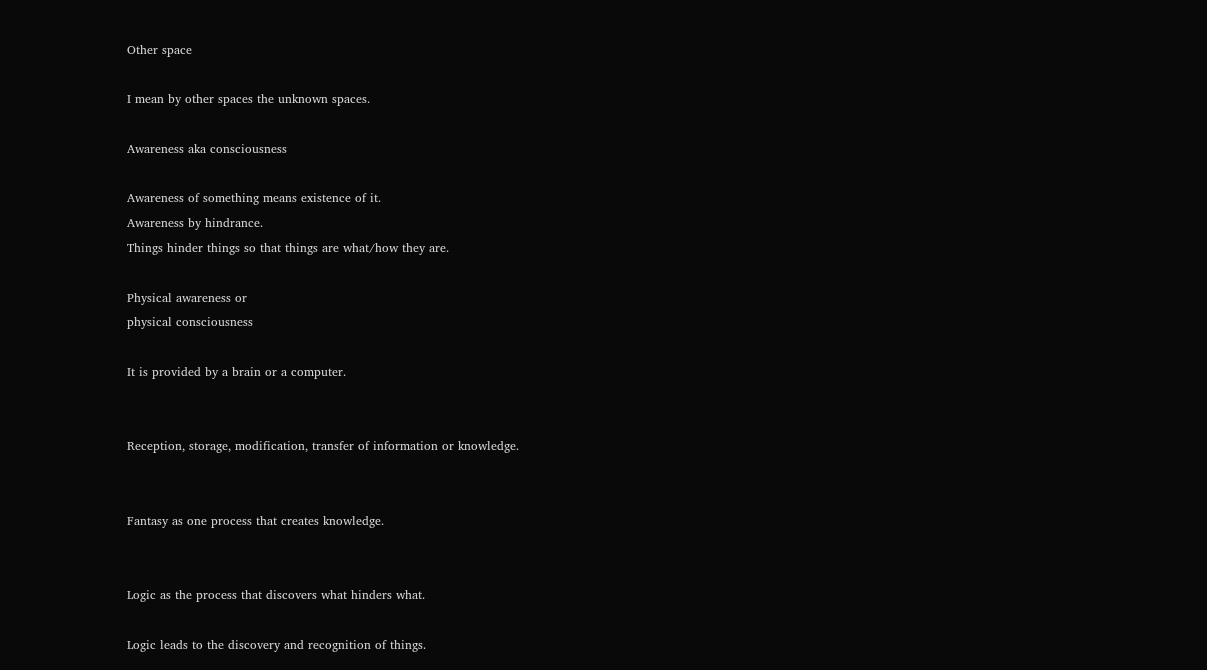Other space

I mean by other spaces the unknown spaces.

Awareness aka consciousness

Awareness of something means existence of it.
Awareness by hindrance.
Things hinder things so that things are what/how they are.

Physical awareness or
physical consciousness

It is provided by a brain or a computer.


Reception, storage, modification, transfer of information or knowledge.


Fantasy as one process that creates knowledge.


Logic as the process that discovers what hinders what.

Logic leads to the discovery and recognition of things.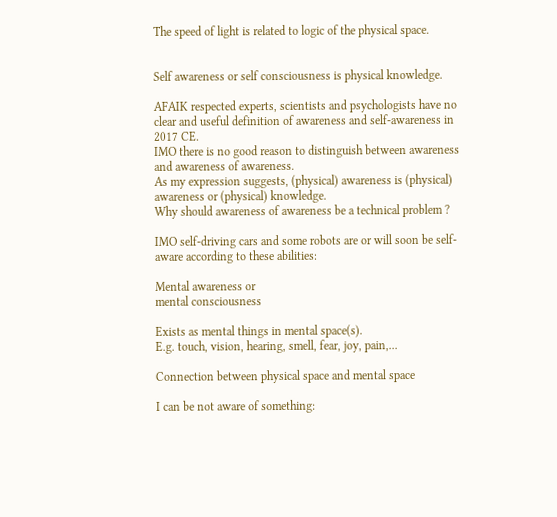The speed of light is related to logic of the physical space.


Self awareness or self consciousness is physical knowledge.

AFAIK respected experts, scientists and psychologists have no clear and useful definition of awareness and self-awareness in 2017 CE.
IMO there is no good reason to distinguish between awareness and awareness of awareness.
As my expression suggests, (physical) awareness is (physical) awareness or (physical) knowledge.
Why should awareness of awareness be a technical problem ?

IMO self-driving cars and some robots are or will soon be self-aware according to these abilities:

Mental awareness or
mental consciousness

Exists as mental things in mental space(s).
E.g. touch, vision, hearing, smell, fear, joy, pain,...

Connection between physical space and mental space

I can be not aware of something: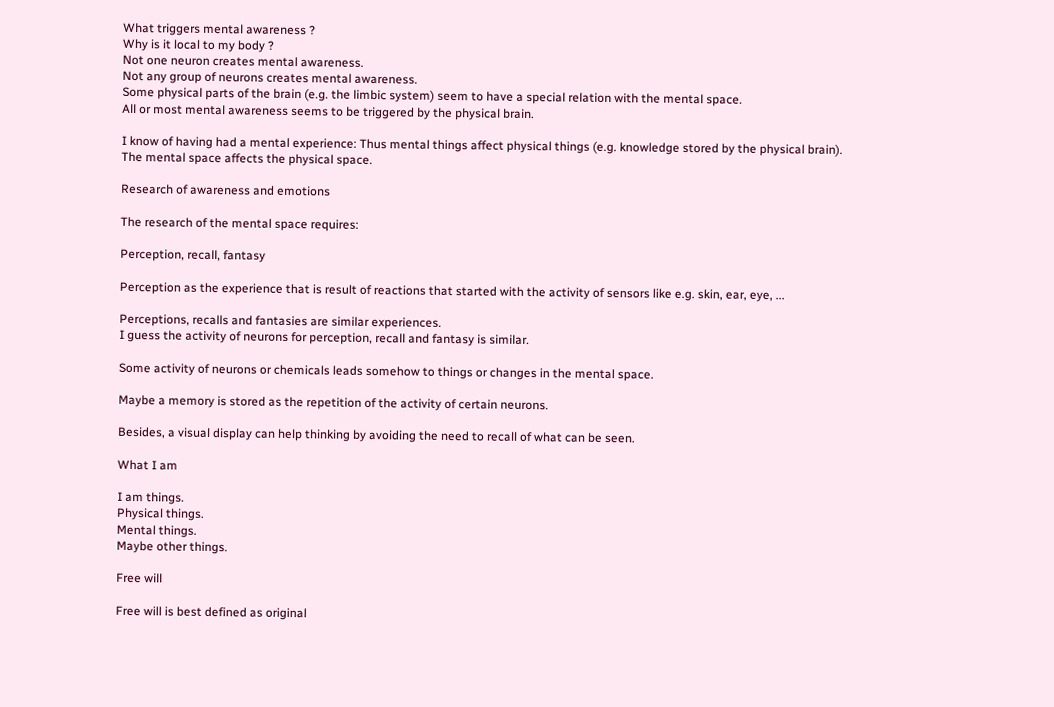What triggers mental awareness ?
Why is it local to my body ?
Not one neuron creates mental awareness.
Not any group of neurons creates mental awareness.
Some physical parts of the brain (e.g. the limbic system) seem to have a special relation with the mental space.
All or most mental awareness seems to be triggered by the physical brain.

I know of having had a mental experience: Thus mental things affect physical things (e.g. knowledge stored by the physical brain).
The mental space affects the physical space.

Research of awareness and emotions

The research of the mental space requires:

Perception, recall, fantasy

Perception as the experience that is result of reactions that started with the activity of sensors like e.g. skin, ear, eye, ...

Perceptions, recalls and fantasies are similar experiences.
I guess the activity of neurons for perception, recall and fantasy is similar.

Some activity of neurons or chemicals leads somehow to things or changes in the mental space.

Maybe a memory is stored as the repetition of the activity of certain neurons.

Besides, a visual display can help thinking by avoiding the need to recall of what can be seen.

What I am

I am things.
Physical things.
Mental things.
Maybe other things.

Free will

Free will is best defined as original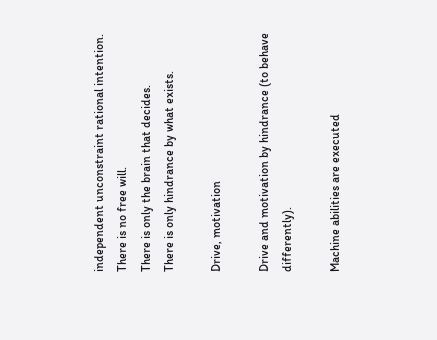independent unconstraint rational intention.
There is no free will.
There is only the brain that decides.
There is only hindrance by what exists.

Drive, motivation

Drive and motivation by hindrance (to behave differently).

Machine abilities are executed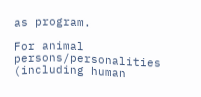as program.

For animal persons/personalities (including human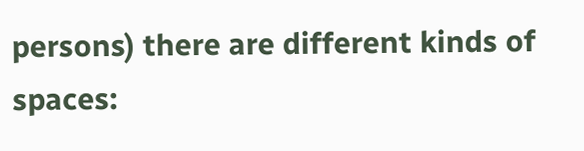persons) there are different kinds of spaces: